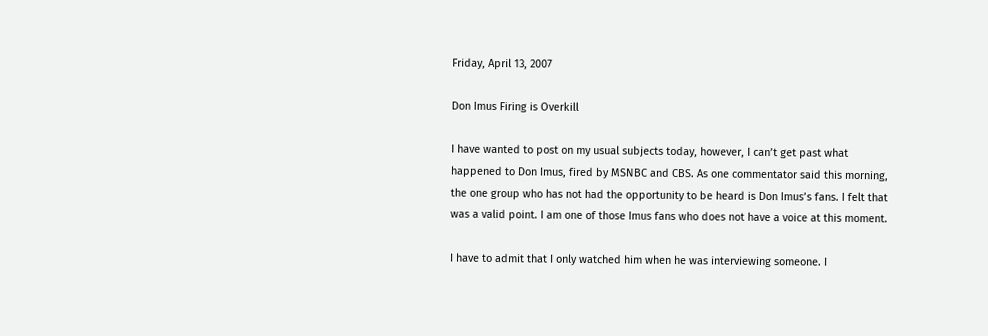Friday, April 13, 2007

Don Imus Firing is Overkill

I have wanted to post on my usual subjects today, however, I can’t get past what happened to Don Imus, fired by MSNBC and CBS. As one commentator said this morning, the one group who has not had the opportunity to be heard is Don Imus’s fans. I felt that was a valid point. I am one of those Imus fans who does not have a voice at this moment.

I have to admit that I only watched him when he was interviewing someone. I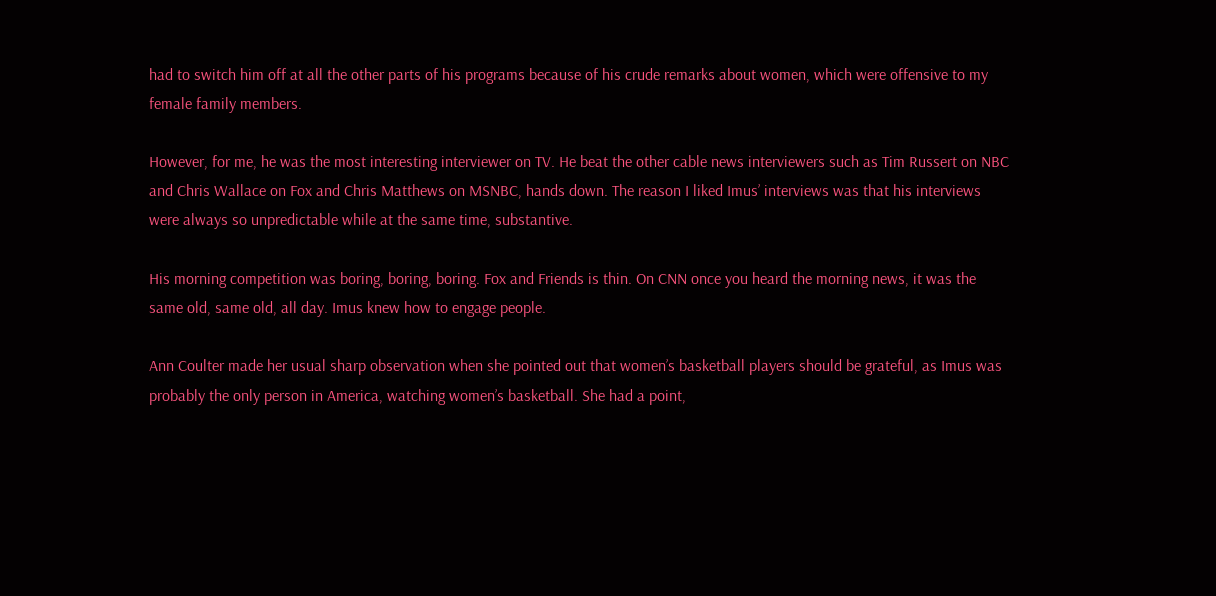had to switch him off at all the other parts of his programs because of his crude remarks about women, which were offensive to my female family members.

However, for me, he was the most interesting interviewer on TV. He beat the other cable news interviewers such as Tim Russert on NBC and Chris Wallace on Fox and Chris Matthews on MSNBC, hands down. The reason I liked Imus’ interviews was that his interviews were always so unpredictable while at the same time, substantive.

His morning competition was boring, boring, boring. Fox and Friends is thin. On CNN once you heard the morning news, it was the same old, same old, all day. Imus knew how to engage people.

Ann Coulter made her usual sharp observation when she pointed out that women’s basketball players should be grateful, as Imus was probably the only person in America, watching women’s basketball. She had a point,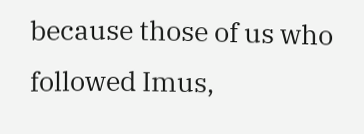because those of us who followed Imus,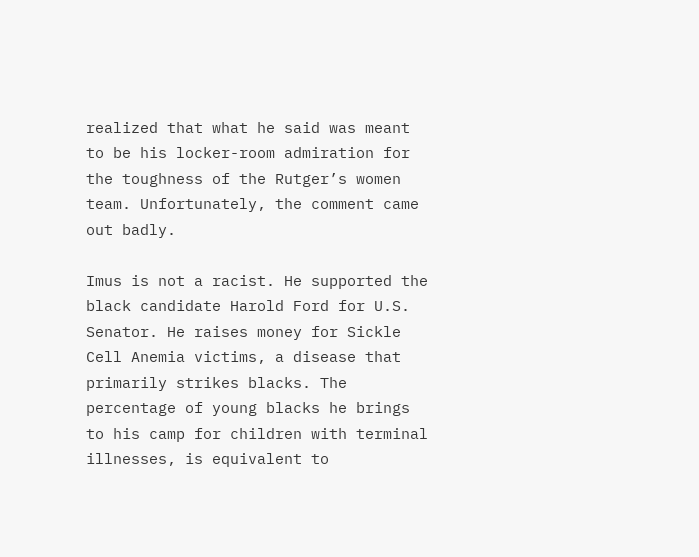realized that what he said was meant to be his locker-room admiration for the toughness of the Rutger’s women team. Unfortunately, the comment came out badly.

Imus is not a racist. He supported the black candidate Harold Ford for U.S. Senator. He raises money for Sickle Cell Anemia victims, a disease that primarily strikes blacks. The percentage of young blacks he brings to his camp for children with terminal illnesses, is equivalent to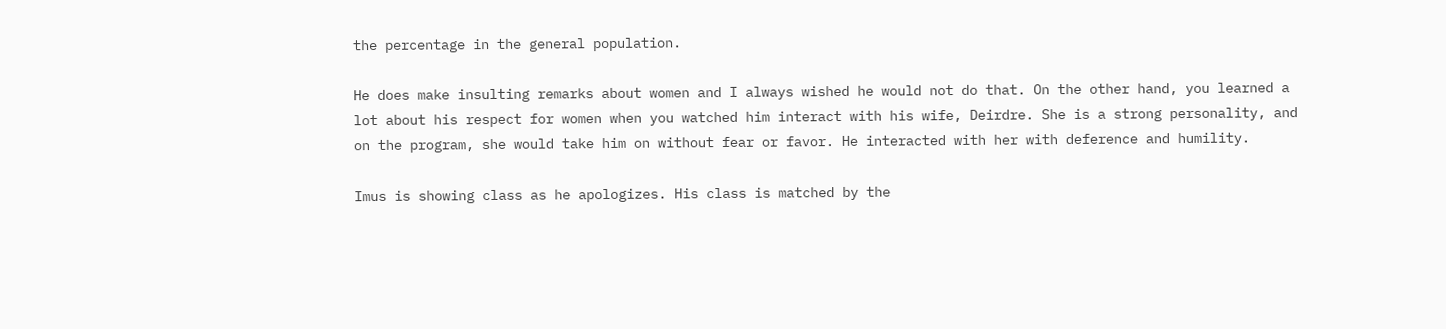the percentage in the general population.

He does make insulting remarks about women and I always wished he would not do that. On the other hand, you learned a lot about his respect for women when you watched him interact with his wife, Deirdre. She is a strong personality, and on the program, she would take him on without fear or favor. He interacted with her with deference and humility.

Imus is showing class as he apologizes. His class is matched by the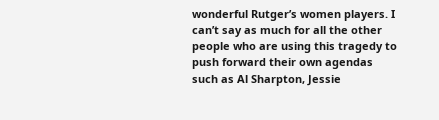wonderful Rutger’s women players. I can’t say as much for all the other people who are using this tragedy to push forward their own agendas such as Al Sharpton, Jessie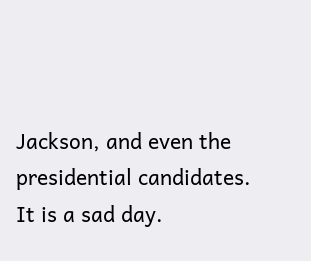Jackson, and even the presidential candidates.
It is a sad day.